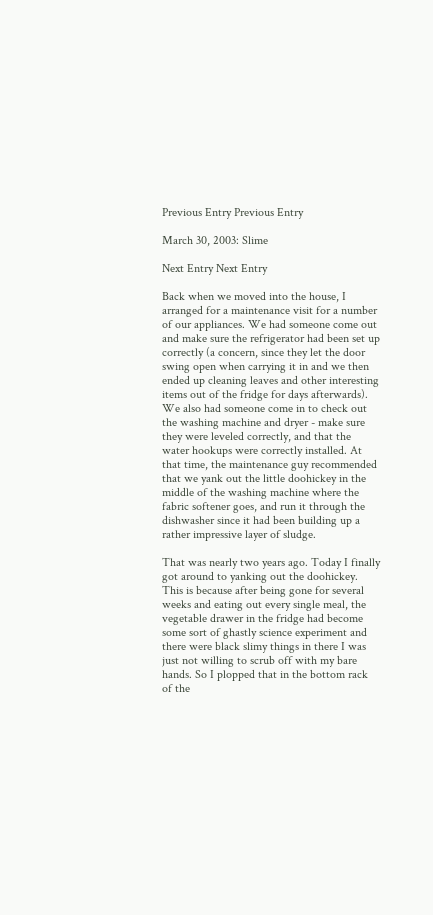Previous Entry Previous Entry

March 30, 2003: Slime

Next Entry Next Entry

Back when we moved into the house, I arranged for a maintenance visit for a number of our appliances. We had someone come out and make sure the refrigerator had been set up correctly (a concern, since they let the door swing open when carrying it in and we then ended up cleaning leaves and other interesting items out of the fridge for days afterwards). We also had someone come in to check out the washing machine and dryer - make sure they were leveled correctly, and that the water hookups were correctly installed. At that time, the maintenance guy recommended that we yank out the little doohickey in the middle of the washing machine where the fabric softener goes, and run it through the dishwasher since it had been building up a rather impressive layer of sludge.

That was nearly two years ago. Today I finally got around to yanking out the doohickey. This is because after being gone for several weeks and eating out every single meal, the vegetable drawer in the fridge had become some sort of ghastly science experiment and there were black slimy things in there I was just not willing to scrub off with my bare hands. So I plopped that in the bottom rack of the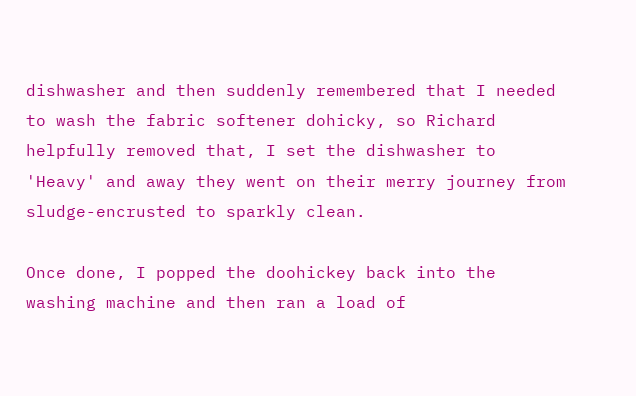dishwasher and then suddenly remembered that I needed to wash the fabric softener dohicky, so Richard helpfully removed that, I set the dishwasher to 'Heavy' and away they went on their merry journey from sludge-encrusted to sparkly clean.

Once done, I popped the doohickey back into the washing machine and then ran a load of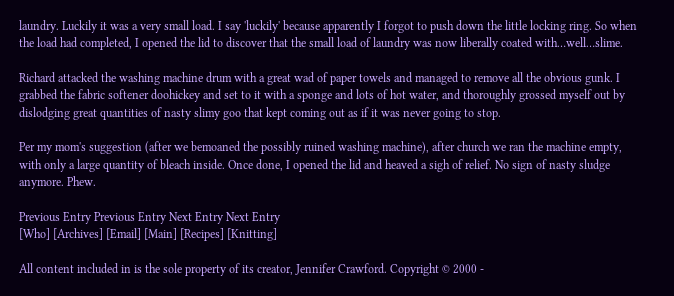laundry. Luckily it was a very small load. I say 'luckily' because apparently I forgot to push down the little locking ring. So when the load had completed, I opened the lid to discover that the small load of laundry was now liberally coated with…well…slime.

Richard attacked the washing machine drum with a great wad of paper towels and managed to remove all the obvious gunk. I grabbed the fabric softener doohickey and set to it with a sponge and lots of hot water, and thoroughly grossed myself out by dislodging great quantities of nasty slimy goo that kept coming out as if it was never going to stop.

Per my mom's suggestion (after we bemoaned the possibly ruined washing machine), after church we ran the machine empty, with only a large quantity of bleach inside. Once done, I opened the lid and heaved a sigh of relief. No sign of nasty sludge anymore. Phew.

Previous Entry Previous Entry Next Entry Next Entry
[Who] [Archives] [Email] [Main] [Recipes] [Knitting]

All content included in is the sole property of its creator, Jennifer Crawford. Copyright © 2000 -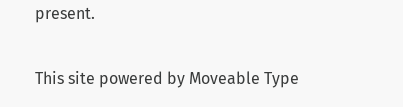present.

This site powered by Moveable Type